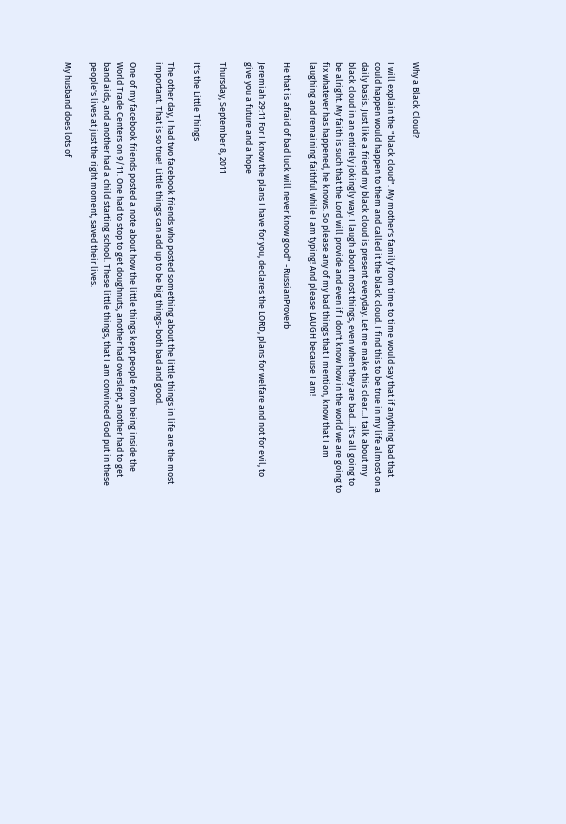Why a Black Cloud?

I will explain the "black cloud". My mother's family from time to time would say that if anything bad that could happen would happen to them and called it the black cloud. I find this to be true in my life almost on a daily basis. Just like a friend my black cloud is present everyday. Let me make this clear...I talk about my black cloud in an entirely jokingly way. I laugh about most things, even when they are bad....it's all going to be alright. My faith is such that the Lord will provide and even if I don't know how in the world we are going to fix whatever has happened, he knows. So please any of my bad things that I mention, know that I am laughing and remaining faithful while I am typing! And please LAUGH because I am!

He that is afraid of bad luck will never know good" -RussianProverb

Jeremiah 29:11 For I know the plans I have for you, declares the LORD, plans for welfare and not for evil, to give you a future and a hope

Thursday, September 8, 2011

It's the Little Things

The other day, I had two facebook friends who posted something about the little things in life are the most important. That is so true!  Little things can add up to be big things-both bad and good.

One of my facebook friends posted a note about how the little things kept people from being inside the World Trade Centers on 9/11. One had to stop to get doughnuts, another had overslept, another had to get band aids, and another had a child starting school. These little things, that I am convinced God put in these people's lives at just the right moment, saved their lives.

My husband does lots of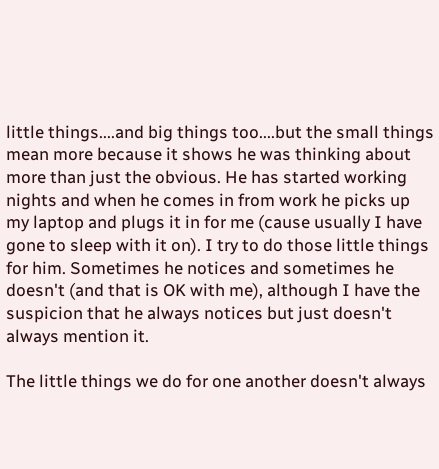little things....and big things too....but the small things mean more because it shows he was thinking about more than just the obvious. He has started working nights and when he comes in from work he picks up my laptop and plugs it in for me (cause usually I have gone to sleep with it on). I try to do those little things for him. Sometimes he notices and sometimes he doesn't (and that is OK with me), although I have the suspicion that he always notices but just doesn't always mention it.

The little things we do for one another doesn't always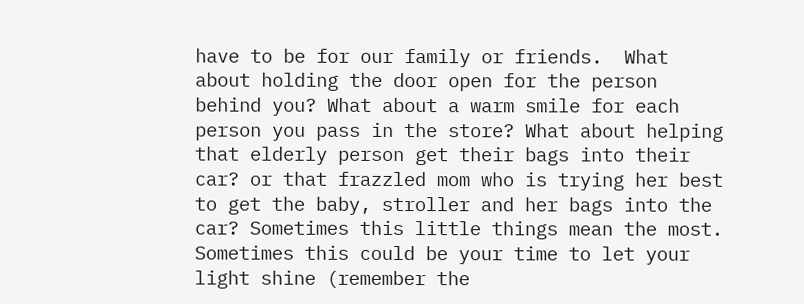have to be for our family or friends.  What about holding the door open for the person behind you? What about a warm smile for each person you pass in the store? What about helping that elderly person get their bags into their car? or that frazzled mom who is trying her best to get the baby, stroller and her bags into the car? Sometimes this little things mean the most. Sometimes this could be your time to let your light shine (remember the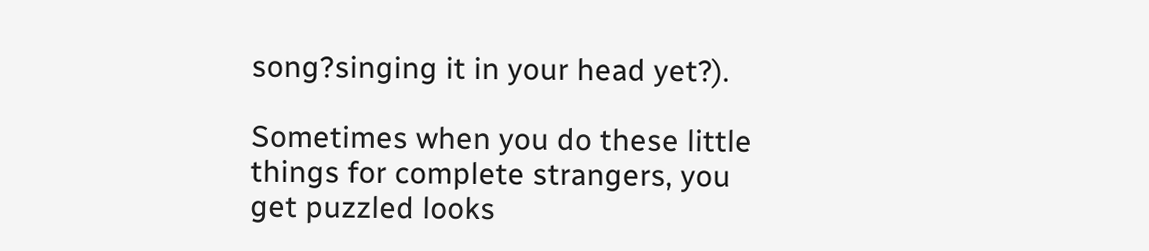song?singing it in your head yet?).

Sometimes when you do these little things for complete strangers, you get puzzled looks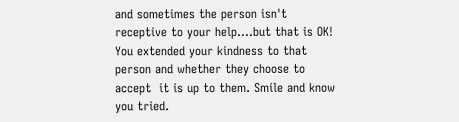and sometimes the person isn't receptive to your help....but that is OK! You extended your kindness to that person and whether they choose to accept  it is up to them. Smile and know you tried.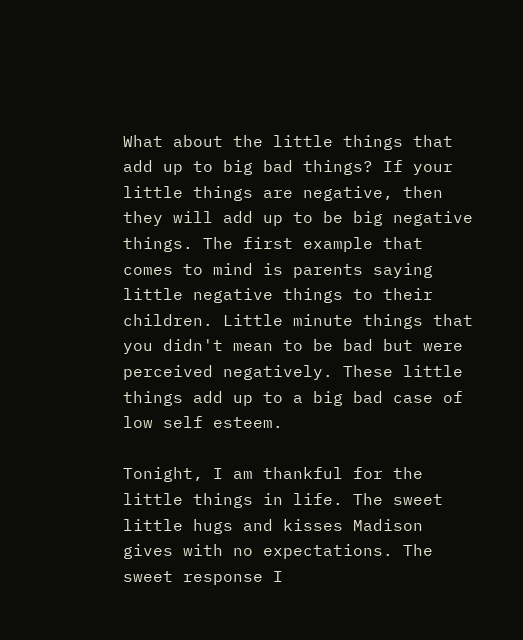What about the little things that add up to big bad things? If your little things are negative, then they will add up to be big negative things. The first example that comes to mind is parents saying little negative things to their children. Little minute things that you didn't mean to be bad but were perceived negatively. These little things add up to a big bad case of low self esteem.

Tonight, I am thankful for the little things in life. The sweet little hugs and kisses Madison gives with no expectations. The sweet response I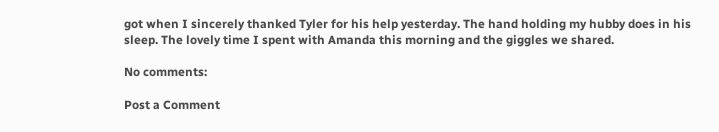got when I sincerely thanked Tyler for his help yesterday. The hand holding my hubby does in his sleep. The lovely time I spent with Amanda this morning and the giggles we shared.

No comments:

Post a Comment